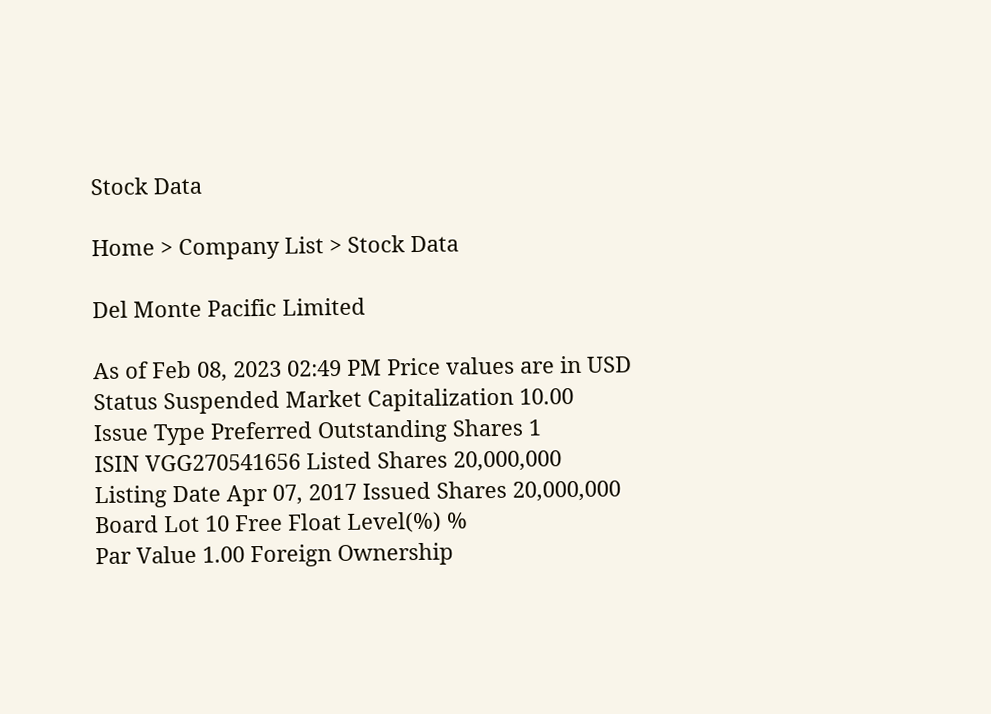Stock Data

Home > Company List > Stock Data

Del Monte Pacific Limited

As of Feb 08, 2023 02:49 PM Price values are in USD
Status Suspended Market Capitalization 10.00
Issue Type Preferred Outstanding Shares 1
ISIN VGG270541656 Listed Shares 20,000,000
Listing Date Apr 07, 2017 Issued Shares 20,000,000
Board Lot 10 Free Float Level(%) %
Par Value 1.00 Foreign Ownership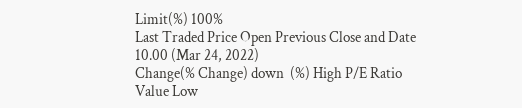Limit(%) 100%
Last Traded Price Open Previous Close and Date 10.00 (Mar 24, 2022)
Change(% Change) down  (%) High P/E Ratio
Value Low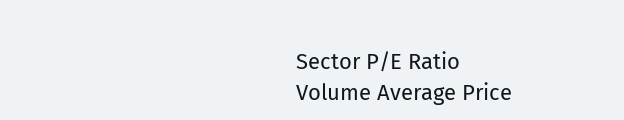Sector P/E Ratio
Volume Average Price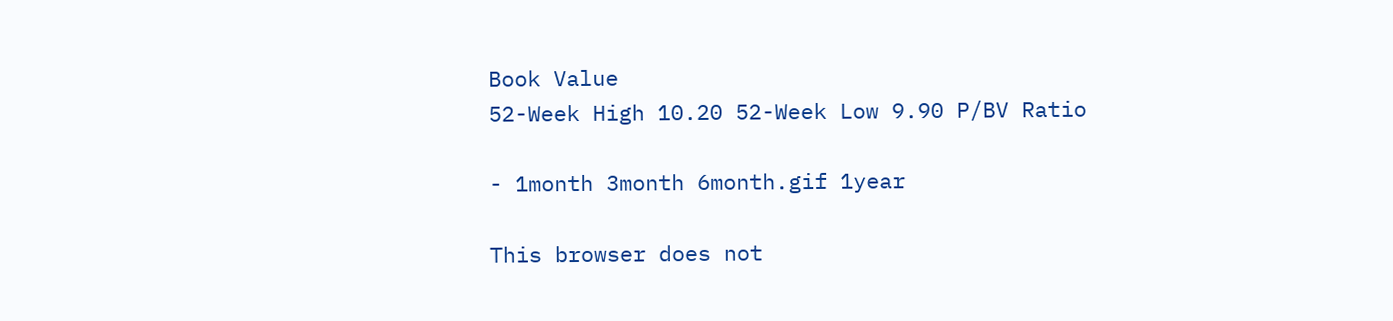Book Value
52-Week High 10.20 52-Week Low 9.90 P/BV Ratio

- 1month 3month 6month.gif 1year

This browser does not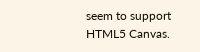seem to support HTML5 Canvas.